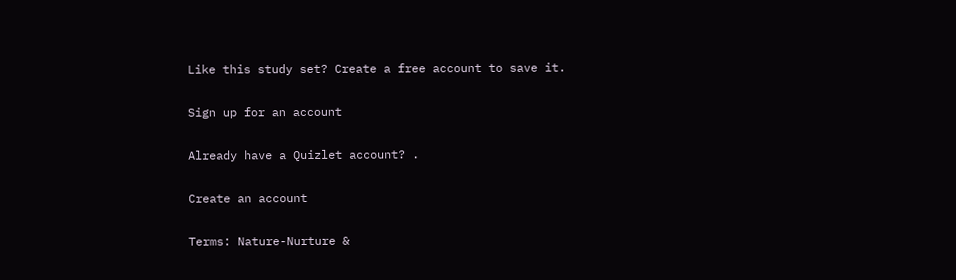Like this study set? Create a free account to save it.

Sign up for an account

Already have a Quizlet account? .

Create an account

Terms: Nature-Nurture &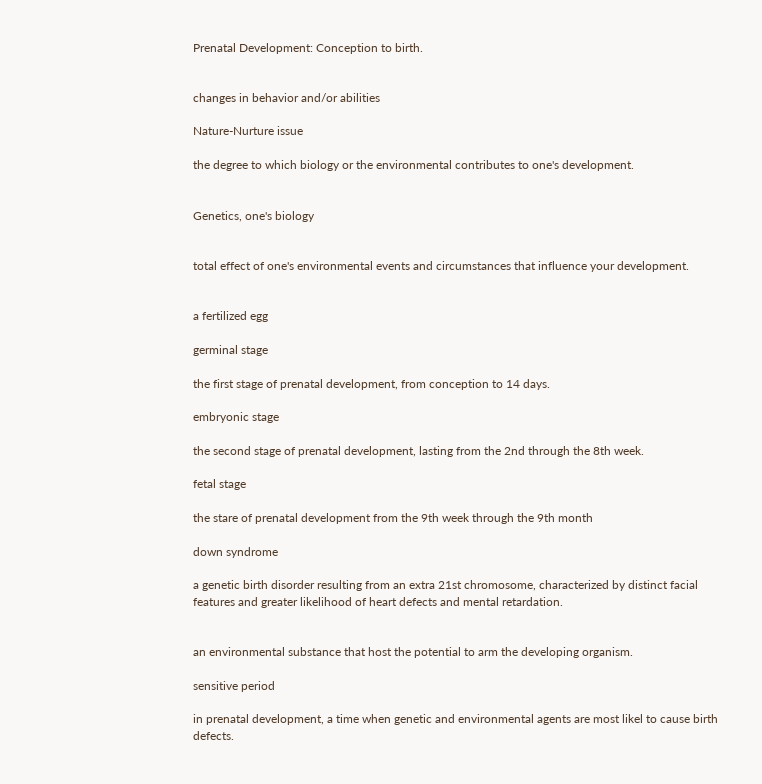Prenatal Development: Conception to birth.


changes in behavior and/or abilities

Nature-Nurture issue

the degree to which biology or the environmental contributes to one's development.


Genetics, one's biology


total effect of one's environmental events and circumstances that influence your development.


a fertilized egg

germinal stage

the first stage of prenatal development, from conception to 14 days.

embryonic stage

the second stage of prenatal development, lasting from the 2nd through the 8th week.

fetal stage

the stare of prenatal development from the 9th week through the 9th month

down syndrome

a genetic birth disorder resulting from an extra 21st chromosome, characterized by distinct facial features and greater likelihood of heart defects and mental retardation.


an environmental substance that host the potential to arm the developing organism.

sensitive period

in prenatal development, a time when genetic and environmental agents are most likel to cause birth defects.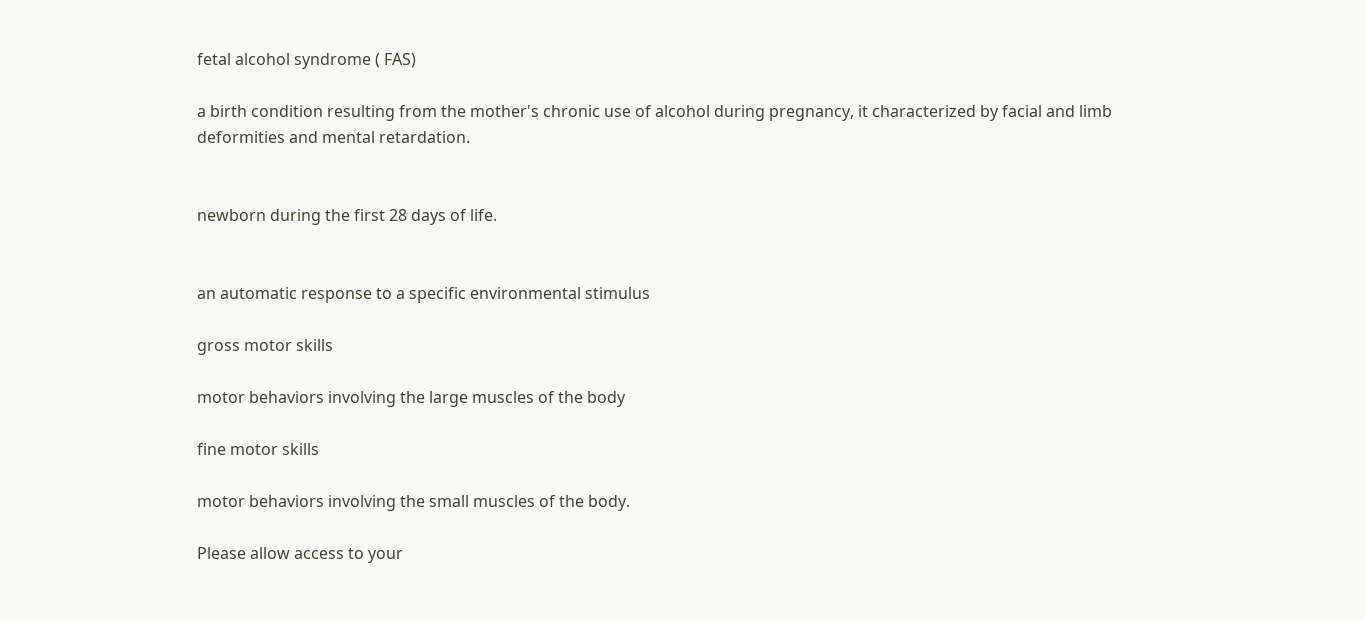fetal alcohol syndrome ( FAS)

a birth condition resulting from the mother's chronic use of alcohol during pregnancy, it characterized by facial and limb deformities and mental retardation.


newborn during the first 28 days of life.


an automatic response to a specific environmental stimulus

gross motor skills

motor behaviors involving the large muscles of the body

fine motor skills

motor behaviors involving the small muscles of the body.

Please allow access to your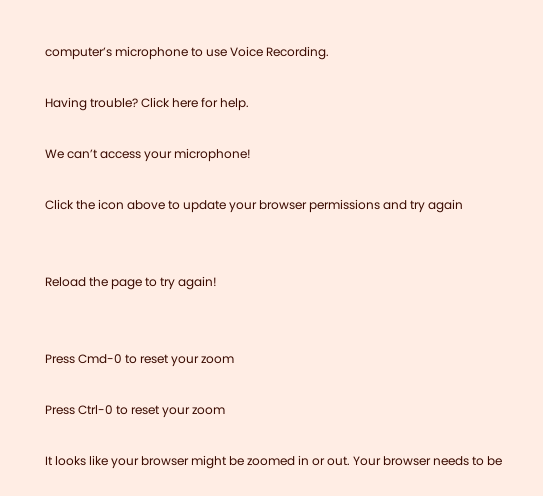computer’s microphone to use Voice Recording.

Having trouble? Click here for help.

We can’t access your microphone!

Click the icon above to update your browser permissions and try again


Reload the page to try again!


Press Cmd-0 to reset your zoom

Press Ctrl-0 to reset your zoom

It looks like your browser might be zoomed in or out. Your browser needs to be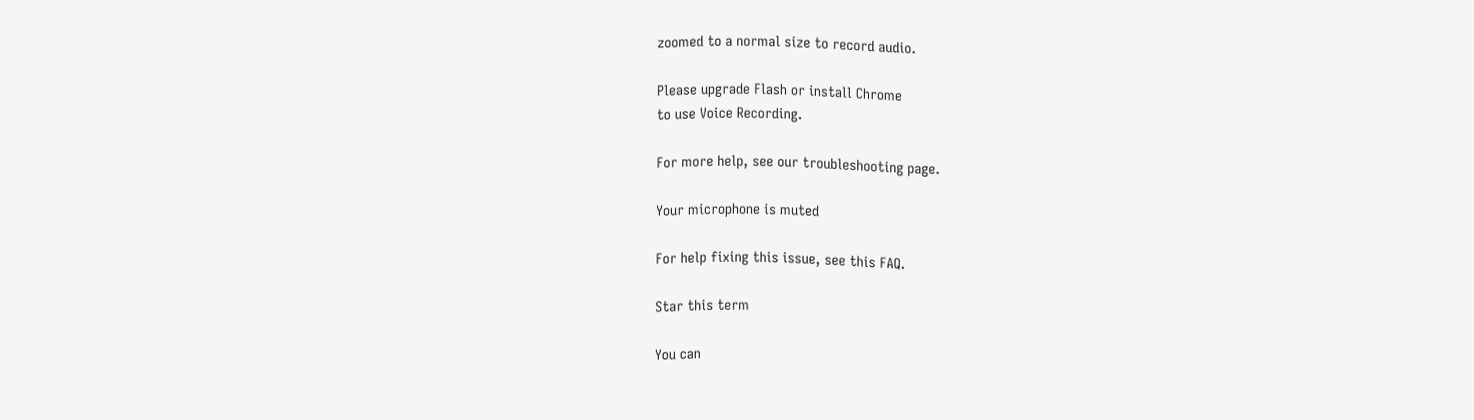zoomed to a normal size to record audio.

Please upgrade Flash or install Chrome
to use Voice Recording.

For more help, see our troubleshooting page.

Your microphone is muted

For help fixing this issue, see this FAQ.

Star this term

You can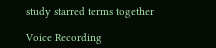study starred terms together

Voice Recording